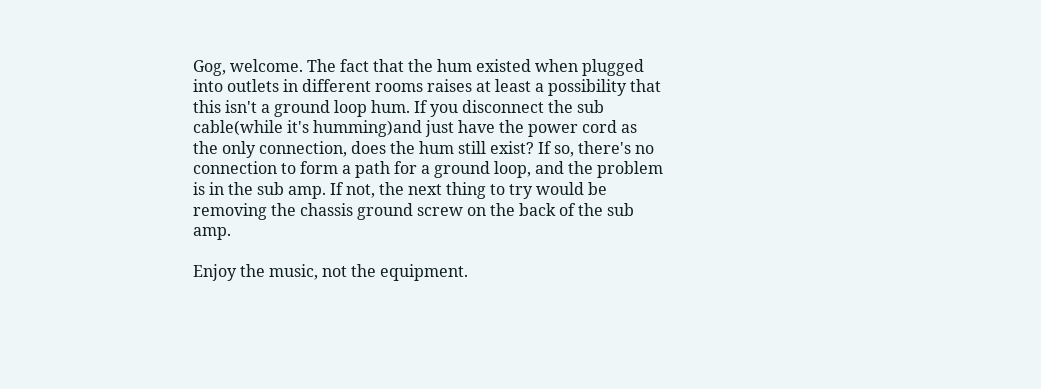Gog, welcome. The fact that the hum existed when plugged into outlets in different rooms raises at least a possibility that this isn't a ground loop hum. If you disconnect the sub cable(while it's humming)and just have the power cord as the only connection, does the hum still exist? If so, there's no connection to form a path for a ground loop, and the problem is in the sub amp. If not, the next thing to try would be removing the chassis ground screw on the back of the sub amp.

Enjoy the music, not the equipment.